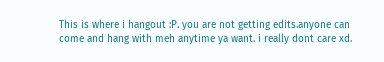This is where i hangout :P. you are not getting edits.anyone can come and hang with meh anytime ya want. i really dont care xd.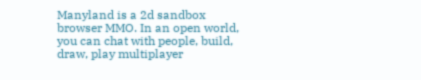Manyland is a 2d sandbox browser MMO. In an open world, you can chat with people, build, draw, play multiplayer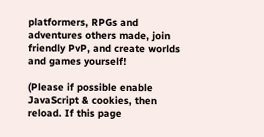platformers, RPGs and adventures others made, join friendly PvP, and create worlds and games yourself!

(Please if possible enable JavaScript & cookies, then reload. If this page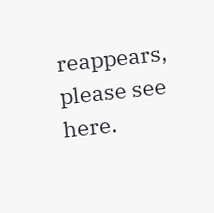reappears, please see here.